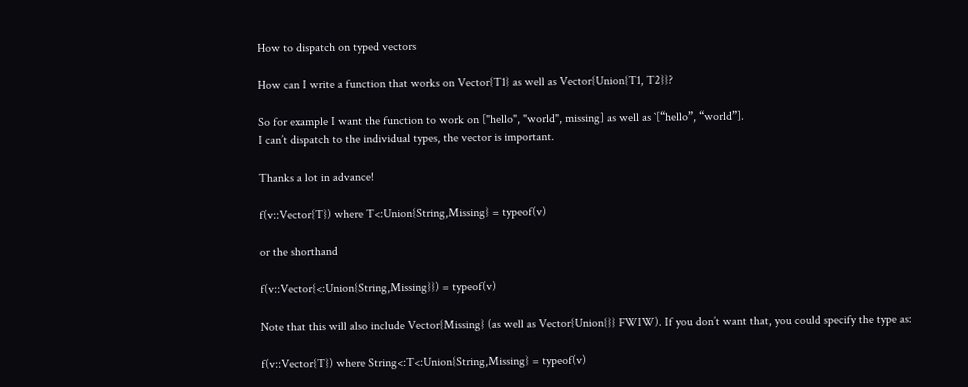How to dispatch on typed vectors

How can I write a function that works on Vector{T1} as well as Vector{Union{T1, T2}}?

So for example I want the function to work on ["hello", "world", missing] as well as `[“hello”, “world”].
I can’t dispatch to the individual types, the vector is important.

Thanks a lot in advance!

f(v::Vector{T}) where T<:Union{String,Missing} = typeof(v)

or the shorthand

f(v::Vector{<:Union{String,Missing}}) = typeof(v)

Note that this will also include Vector{Missing} (as well as Vector{Union{}} FWIW). If you don’t want that, you could specify the type as:

f(v::Vector{T}) where String<:T<:Union{String,Missing} = typeof(v)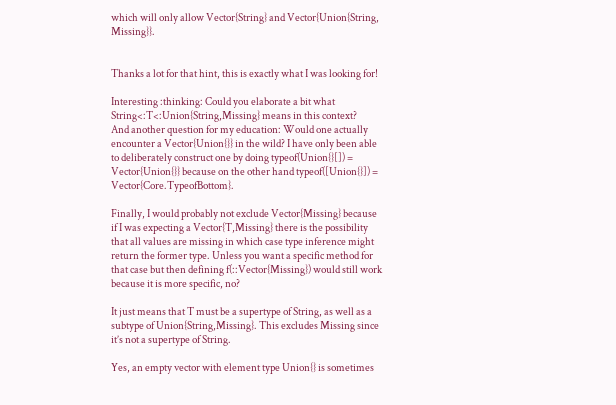which will only allow Vector{String} and Vector{Union{String, Missing}}.


Thanks a lot for that hint, this is exactly what I was looking for!

Interesting :thinking: Could you elaborate a bit what String<:T<:Union{String,Missing} means in this context?
And another question for my education: Would one actually encounter a Vector{Union{}} in the wild? I have only been able to deliberately construct one by doing typeof(Union{}[]) = Vector{Union{}} because on the other hand typeof([Union{}]) = Vector{Core.TypeofBottom}.

Finally, I would probably not exclude Vector{Missing} because if I was expecting a Vector{T,Missing} there is the possibility that all values are missing in which case type inference might return the former type. Unless you want a specific method for that case but then defining f(::Vector{Missing}) would still work because it is more specific, no?

It just means that T must be a supertype of String, as well as a subtype of Union{String,Missing}. This excludes Missing since it’s not a supertype of String.

Yes, an empty vector with element type Union{} is sometimes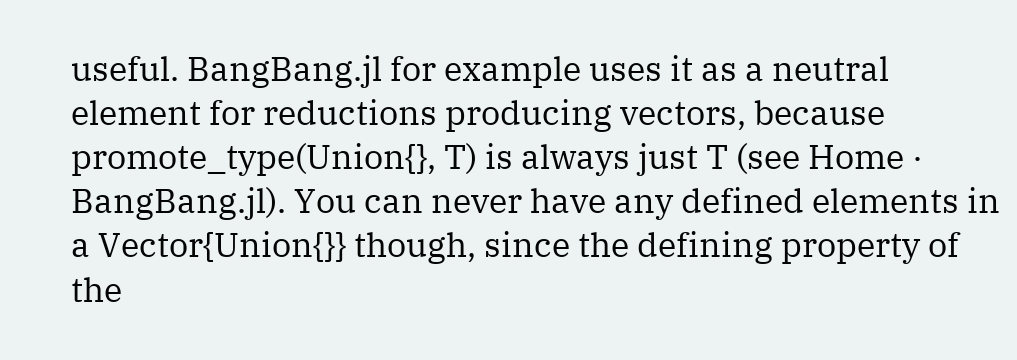useful. BangBang.jl for example uses it as a neutral element for reductions producing vectors, because promote_type(Union{}, T) is always just T (see Home · BangBang.jl). You can never have any defined elements in a Vector{Union{}} though, since the defining property of the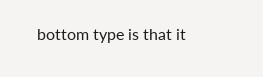bottom type is that it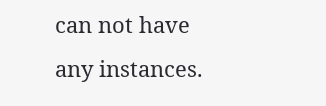can not have any instances.